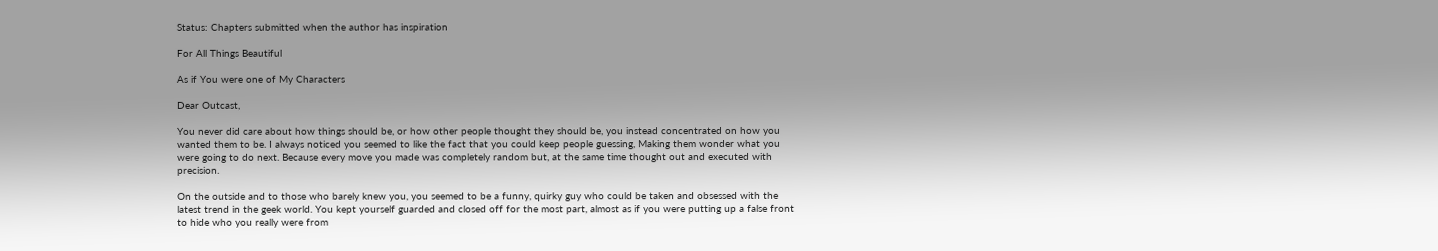Status: Chapters submitted when the author has inspiration

For All Things Beautiful

As if You were one of My Characters

Dear Outcast,

You never did care about how things should be, or how other people thought they should be, you instead concentrated on how you wanted them to be. I always noticed you seemed to like the fact that you could keep people guessing, Making them wonder what you were going to do next. Because every move you made was completely random but, at the same time thought out and executed with precision.

On the outside and to those who barely knew you, you seemed to be a funny, quirky guy who could be taken and obsessed with the latest trend in the geek world. You kept yourself guarded and closed off for the most part, almost as if you were putting up a false front to hide who you really were from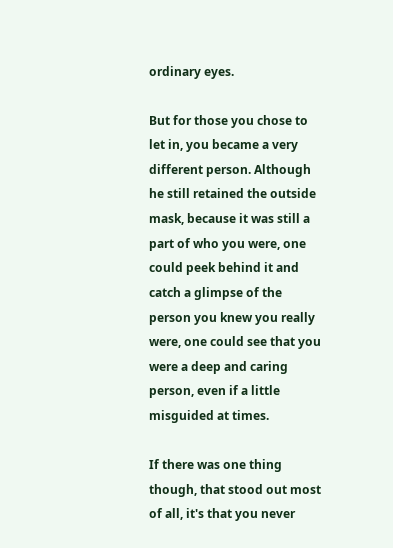ordinary eyes.

But for those you chose to let in, you became a very different person. Although he still retained the outside mask, because it was still a part of who you were, one could peek behind it and catch a glimpse of the person you knew you really were, one could see that you were a deep and caring person, even if a little misguided at times.

If there was one thing though, that stood out most of all, it's that you never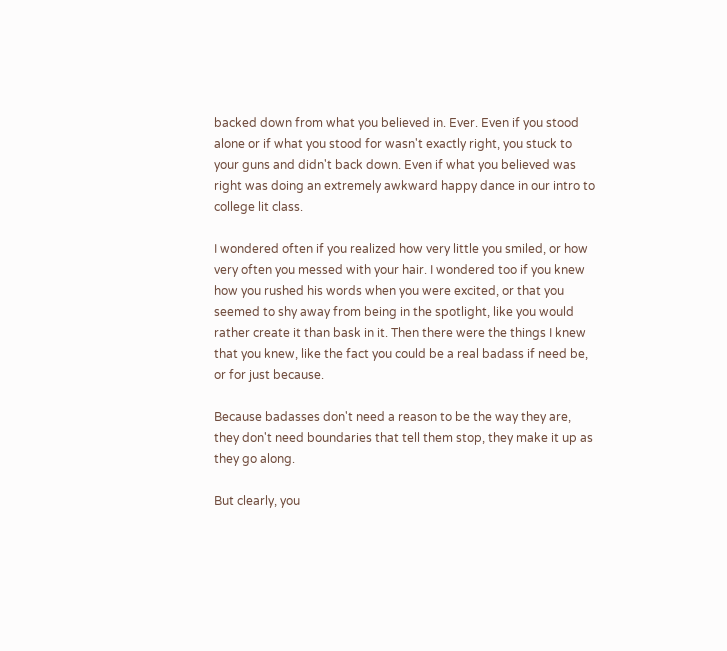backed down from what you believed in. Ever. Even if you stood alone or if what you stood for wasn't exactly right, you stuck to your guns and didn't back down. Even if what you believed was right was doing an extremely awkward happy dance in our intro to college lit class.

I wondered often if you realized how very little you smiled, or how very often you messed with your hair. I wondered too if you knew how you rushed his words when you were excited, or that you seemed to shy away from being in the spotlight, like you would rather create it than bask in it. Then there were the things I knew that you knew, like the fact you could be a real badass if need be, or for just because.

Because badasses don't need a reason to be the way they are, they don't need boundaries that tell them stop, they make it up as they go along.

But clearly, you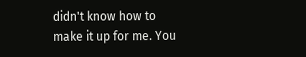didn't know how to make it up for me. You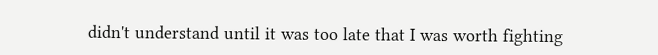didn't understand until it was too late that I was worth fighting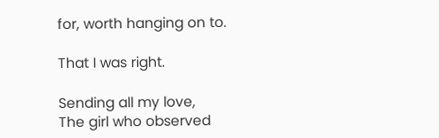for, worth hanging on to.

That I was right.

Sending all my love,
The girl who observed